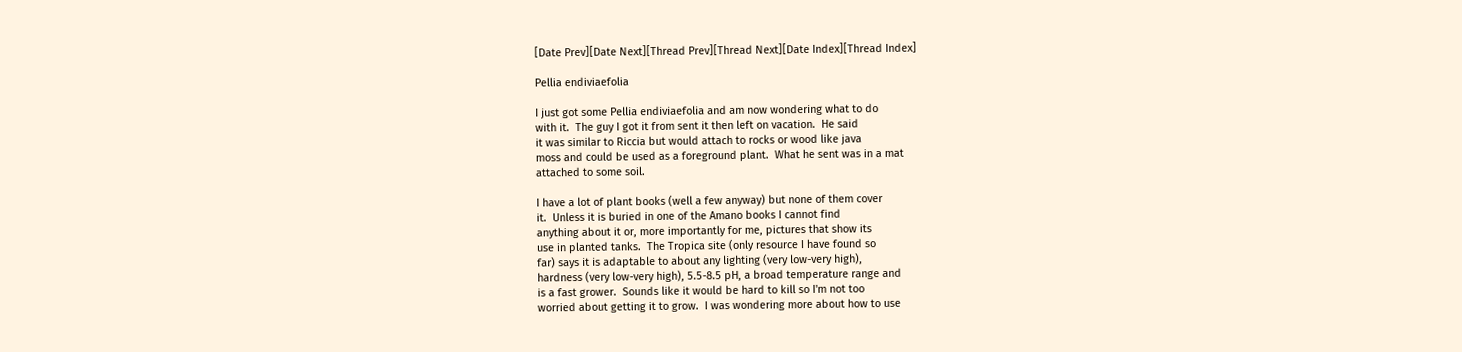[Date Prev][Date Next][Thread Prev][Thread Next][Date Index][Thread Index]

Pellia endiviaefolia

I just got some Pellia endiviaefolia and am now wondering what to do
with it.  The guy I got it from sent it then left on vacation.  He said
it was similar to Riccia but would attach to rocks or wood like java
moss and could be used as a foreground plant.  What he sent was in a mat
attached to some soil.

I have a lot of plant books (well a few anyway) but none of them cover
it.  Unless it is buried in one of the Amano books I cannot find
anything about it or, more importantly for me, pictures that show its
use in planted tanks.  The Tropica site (only resource I have found so
far) says it is adaptable to about any lighting (very low-very high),
hardness (very low-very high), 5.5-8.5 pH, a broad temperature range and
is a fast grower.  Sounds like it would be hard to kill so I'm not too
worried about getting it to grow.  I was wondering more about how to use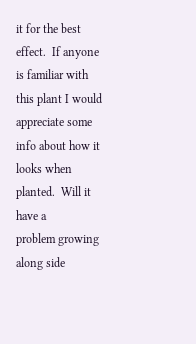it for the best effect.  If anyone is familiar with this plant I would
appreciate some info about how it looks when planted.  Will it have a
problem growing along side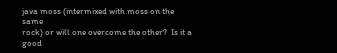java moss (intermixed with moss on the same
rock) or will one overcome the other?  Is it a good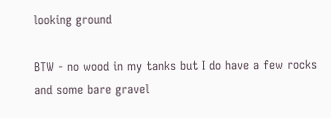looking ground

BTW - no wood in my tanks but I do have a few rocks and some bare gravel